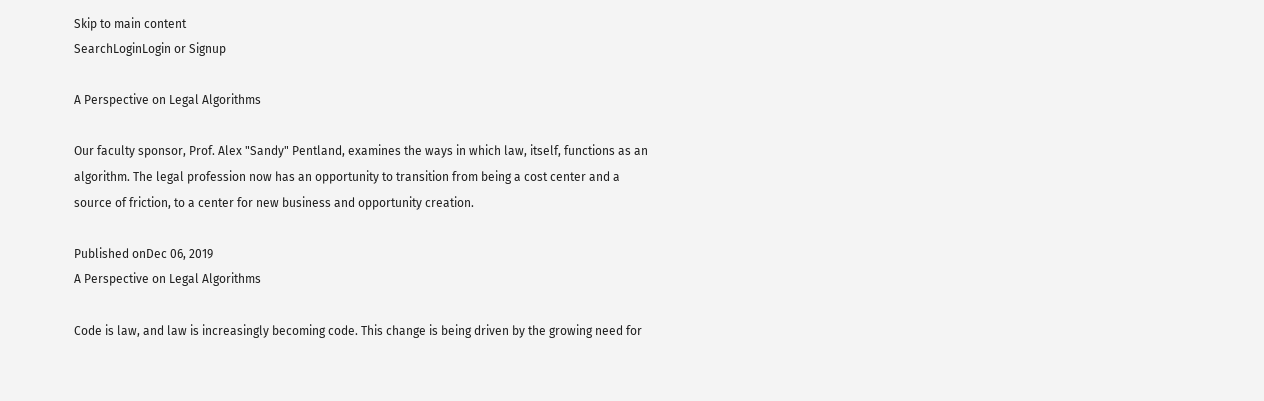Skip to main content
SearchLoginLogin or Signup

A Perspective on Legal Algorithms

Our faculty sponsor, Prof. Alex "Sandy" Pentland, examines the ways in which law, itself, functions as an algorithm. The legal profession now has an opportunity to transition from being a cost center and a source of friction, to a center for new business and opportunity creation.

Published onDec 06, 2019
A Perspective on Legal Algorithms

Code is law, and law is increasingly becoming code. This change is being driven by the growing need for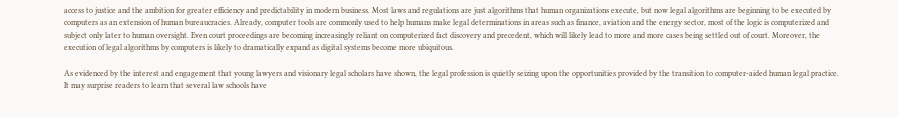access to justice and the ambition for greater efficiency and predictability in modern business. Most laws and regulations are just algorithms that human organizations execute, but now legal algorithms are beginning to be executed by computers as an extension of human bureaucracies. Already, computer tools are commonly used to help humans make legal determinations in areas such as finance, aviation and the energy sector, most of the logic is computerized and subject only later to human oversight. Even court proceedings are becoming increasingly reliant on computerized fact discovery and precedent, which will likely lead to more and more cases being settled out of court. Moreover, the execution of legal algorithms by computers is likely to dramatically expand as digital systems become more ubiquitous.

As evidenced by the interest and engagement that young lawyers and visionary legal scholars have shown, the legal profession is quietly seizing upon the opportunities provided by the transition to computer-aided human legal practice. It may surprise readers to learn that several law schools have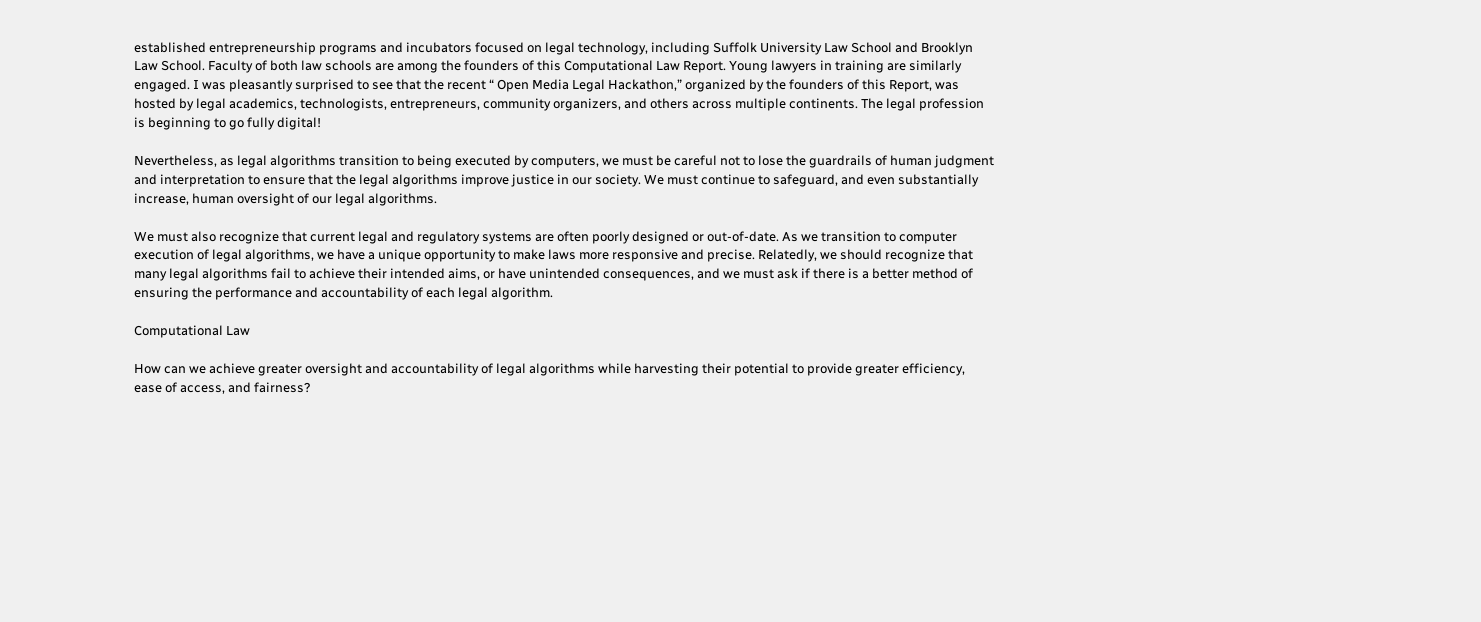established entrepreneurship programs and incubators focused on legal technology, including Suffolk University Law School and Brooklyn Law School. Faculty of both law schools are among the founders of this Computational Law Report. Young lawyers in training are similarly engaged. I was pleasantly surprised to see that the recent “ Open Media Legal Hackathon,” organized by the founders of this Report, was hosted by legal academics, technologists, entrepreneurs, community organizers, and others across multiple continents. The legal profession is beginning to go fully digital!

Nevertheless, as legal algorithms transition to being executed by computers, we must be careful not to lose the guardrails of human judgment and interpretation to ensure that the legal algorithms improve justice in our society. We must continue to safeguard, and even substantially increase, human oversight of our legal algorithms.

We must also recognize that current legal and regulatory systems are often poorly designed or out-of-date. As we transition to computer execution of legal algorithms, we have a unique opportunity to make laws more responsive and precise. Relatedly, we should recognize that many legal algorithms fail to achieve their intended aims, or have unintended consequences, and we must ask if there is a better method of ensuring the performance and accountability of each legal algorithm.

Computational Law

How can we achieve greater oversight and accountability of legal algorithms while harvesting their potential to provide greater efficiency, ease of access, and fairness?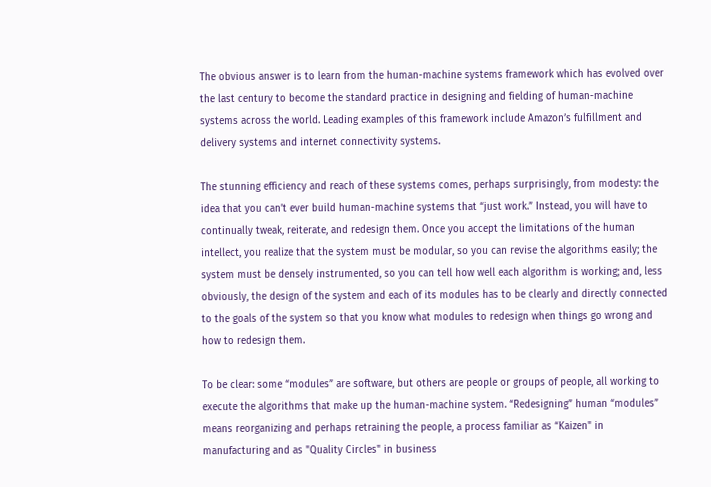The obvious answer is to learn from the human-machine systems framework which has evolved over the last century to become the standard practice in designing and fielding of human-machine systems across the world. Leading examples of this framework include Amazon’s fulfillment and delivery systems and internet connectivity systems.

The stunning efficiency and reach of these systems comes, perhaps surprisingly, from modesty: the idea that you can’t ever build human-machine systems that “just work.” Instead, you will have to continually tweak, reiterate, and redesign them. Once you accept the limitations of the human intellect, you realize that the system must be modular, so you can revise the algorithms easily; the system must be densely instrumented, so you can tell how well each algorithm is working; and, less obviously, the design of the system and each of its modules has to be clearly and directly connected to the goals of the system so that you know what modules to redesign when things go wrong and how to redesign them.

To be clear: some “modules” are software, but others are people or groups of people, all working to execute the algorithms that make up the human-machine system. “Redesigning” human “modules” means reorganizing and perhaps retraining the people, a process familiar as “Kaizen" in manufacturing and as "Quality Circles" in business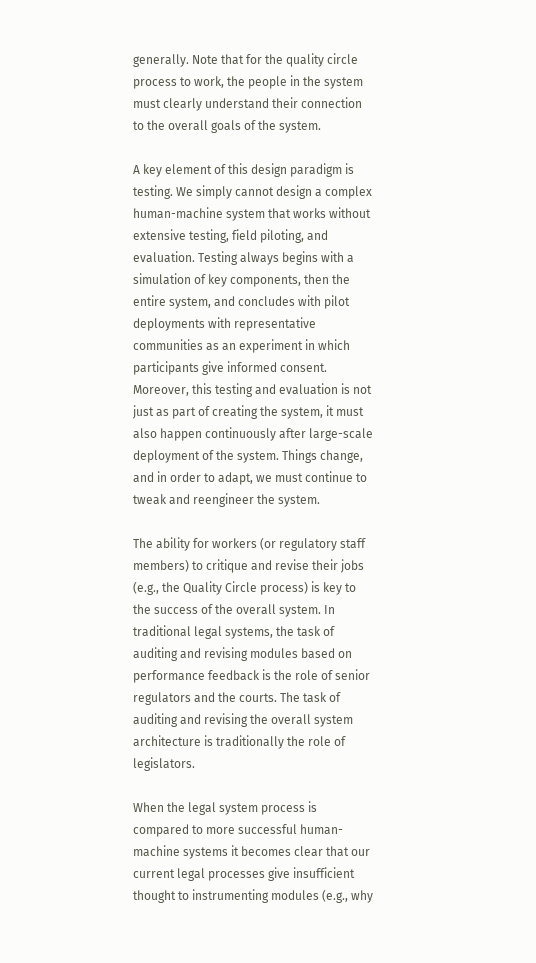generally. Note that for the quality circle process to work, the people in the system must clearly understand their connection to the overall goals of the system.

A key element of this design paradigm is testing. We simply cannot design a complex human-machine system that works without extensive testing, field piloting, and evaluation. Testing always begins with a simulation of key components, then the entire system, and concludes with pilot deployments with representative communities as an experiment in which participants give informed consent. Moreover, this testing and evaluation is not just as part of creating the system, it must also happen continuously after large-scale deployment of the system. Things change, and in order to adapt, we must continue to tweak and reengineer the system.

The ability for workers (or regulatory staff members) to critique and revise their jobs (e.g., the Quality Circle process) is key to the success of the overall system. In traditional legal systems, the task of auditing and revising modules based on performance feedback is the role of senior regulators and the courts. The task of auditing and revising the overall system architecture is traditionally the role of legislators.

When the legal system process is compared to more successful human-machine systems it becomes clear that our current legal processes give insufficient thought to instrumenting modules (e.g., why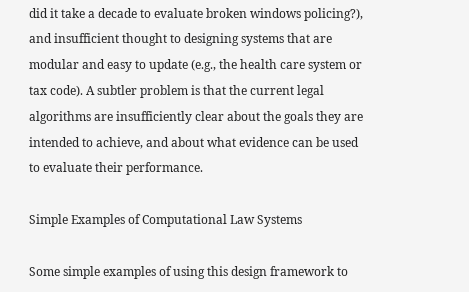did it take a decade to evaluate broken windows policing?), and insufficient thought to designing systems that are modular and easy to update (e.g., the health care system or tax code). A subtler problem is that the current legal algorithms are insufficiently clear about the goals they are intended to achieve, and about what evidence can be used to evaluate their performance.

Simple Examples of Computational Law Systems

Some simple examples of using this design framework to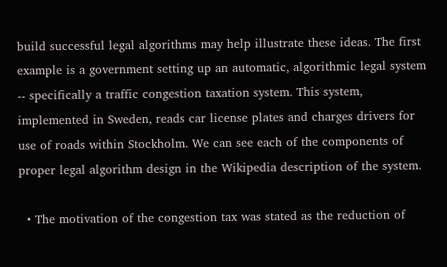build successful legal algorithms may help illustrate these ideas. The first example is a government setting up an automatic, algorithmic legal system -- specifically a traffic congestion taxation system. This system, implemented in Sweden, reads car license plates and charges drivers for use of roads within Stockholm. We can see each of the components of proper legal algorithm design in the Wikipedia description of the system.

  • The motivation of the congestion tax was stated as the reduction of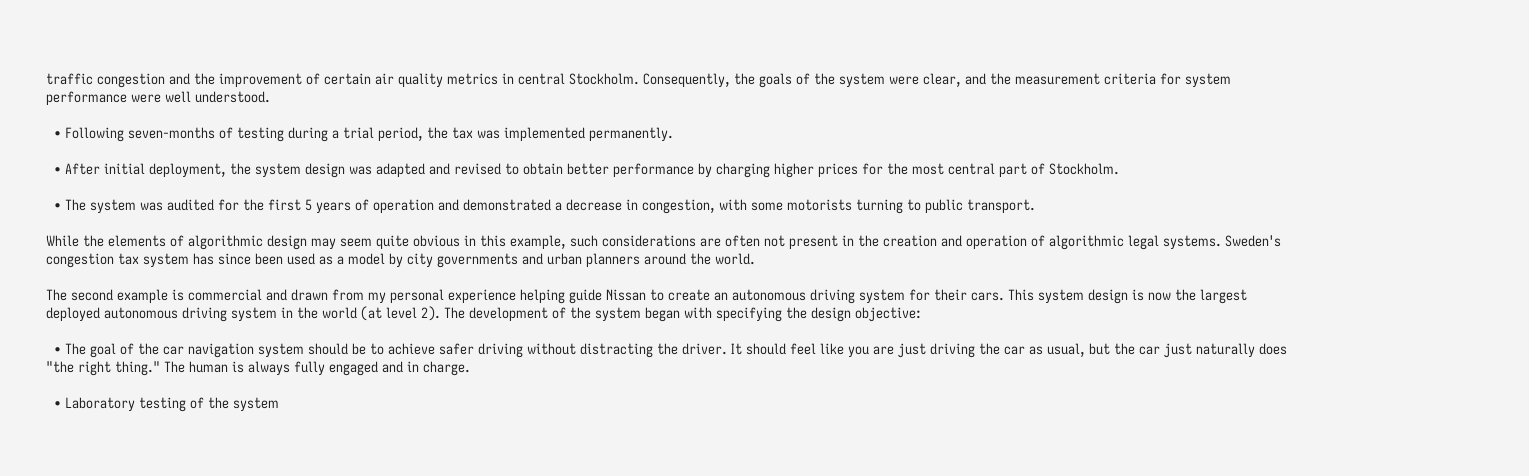traffic congestion and the improvement of certain air quality metrics in central Stockholm. Consequently, the goals of the system were clear, and the measurement criteria for system performance were well understood.

  • Following seven-months of testing during a trial period, the tax was implemented permanently.

  • After initial deployment, the system design was adapted and revised to obtain better performance by charging higher prices for the most central part of Stockholm.

  • The system was audited for the first 5 years of operation and demonstrated a decrease in congestion, with some motorists turning to public transport.

While the elements of algorithmic design may seem quite obvious in this example, such considerations are often not present in the creation and operation of algorithmic legal systems. Sweden's congestion tax system has since been used as a model by city governments and urban planners around the world.

The second example is commercial and drawn from my personal experience helping guide Nissan to create an autonomous driving system for their cars. This system design is now the largest deployed autonomous driving system in the world (at level 2). The development of the system began with specifying the design objective:

  • The goal of the car navigation system should be to achieve safer driving without distracting the driver. It should feel like you are just driving the car as usual, but the car just naturally does "the right thing." The human is always fully engaged and in charge.

  • Laboratory testing of the system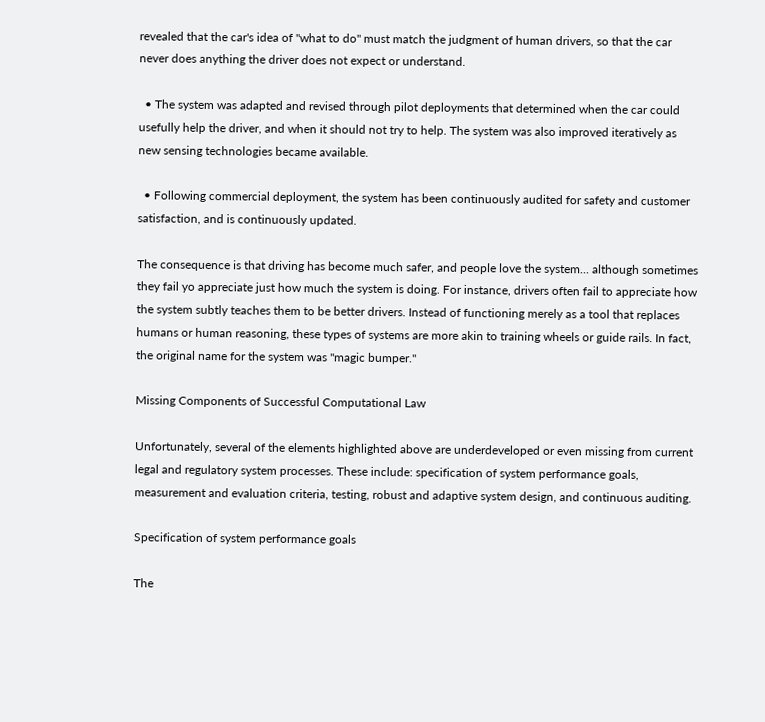revealed that the car's idea of "what to do" must match the judgment of human drivers, so that the car never does anything the driver does not expect or understand.

  • The system was adapted and revised through pilot deployments that determined when the car could usefully help the driver, and when it should not try to help. The system was also improved iteratively as new sensing technologies became available.

  • Following commercial deployment, the system has been continuously audited for safety and customer satisfaction, and is continuously updated.

The consequence is that driving has become much safer, and people love the system... although sometimes they fail yo appreciate just how much the system is doing. For instance, drivers often fail to appreciate how the system subtly teaches them to be better drivers. Instead of functioning merely as a tool that replaces humans or human reasoning, these types of systems are more akin to training wheels or guide rails. In fact, the original name for the system was "magic bumper."

Missing Components of Successful Computational Law

Unfortunately, several of the elements highlighted above are underdeveloped or even missing from current legal and regulatory system processes. These include: specification of system performance goals, measurement and evaluation criteria, testing, robust and adaptive system design, and continuous auditing.

Specification of system performance goals

The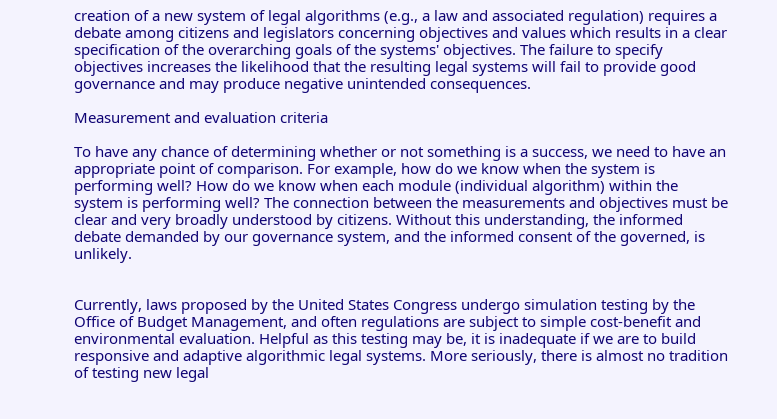creation of a new system of legal algorithms (e.g., a law and associated regulation) requires a debate among citizens and legislators concerning objectives and values which results in a clear specification of the overarching goals of the systems' objectives. The failure to specify objectives increases the likelihood that the resulting legal systems will fail to provide good governance and may produce negative unintended consequences.

Measurement and evaluation criteria

To have any chance of determining whether or not something is a success, we need to have an appropriate point of comparison. For example, how do we know when the system is performing well? How do we know when each module (individual algorithm) within the system is performing well? The connection between the measurements and objectives must be clear and very broadly understood by citizens. Without this understanding, the informed debate demanded by our governance system, and the informed consent of the governed, is unlikely.


Currently, laws proposed by the United States Congress undergo simulation testing by the Office of Budget Management, and often regulations are subject to simple cost-benefit and environmental evaluation. Helpful as this testing may be, it is inadequate if we are to build responsive and adaptive algorithmic legal systems. More seriously, there is almost no tradition of testing new legal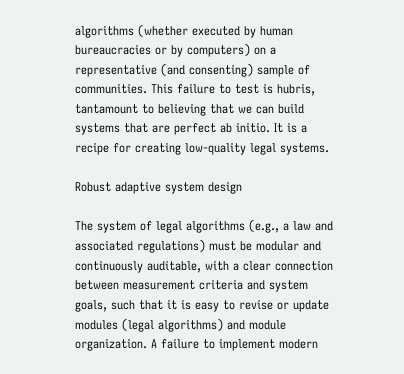algorithms (whether executed by human bureaucracies or by computers) on a representative (and consenting) sample of communities. This failure to test is hubris, tantamount to believing that we can build systems that are perfect ab initio. It is a recipe for creating low-quality legal systems.

Robust adaptive system design

The system of legal algorithms (e.g., a law and associated regulations) must be modular and continuously auditable, with a clear connection between measurement criteria and system goals, such that it is easy to revise or update modules (legal algorithms) and module organization. A failure to implement modern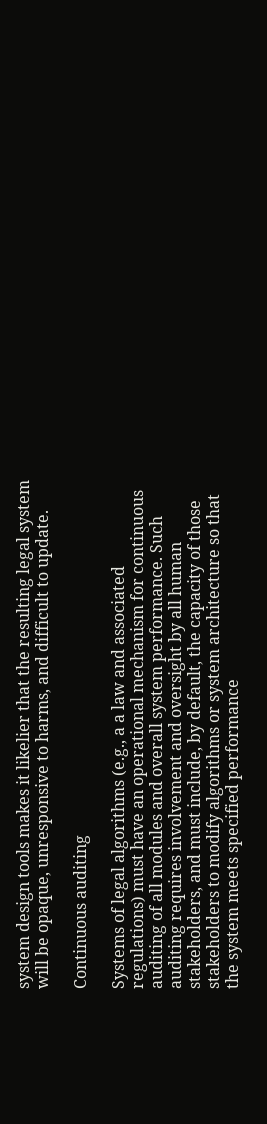system design tools makes it likelier that the resulting legal system will be opaque, unresponsive to harms, and difficult to update.

Continuous auditing

Systems of legal algorithms (e.g., a a law and associated regulations) must have an operational mechanism for continuous auditing of all modules and overall system performance. Such auditing requires involvement and oversight by all human stakeholders, and must include, by default, the capacity of those stakeholders to modify algorithms or system architecture so that the system meets specified performance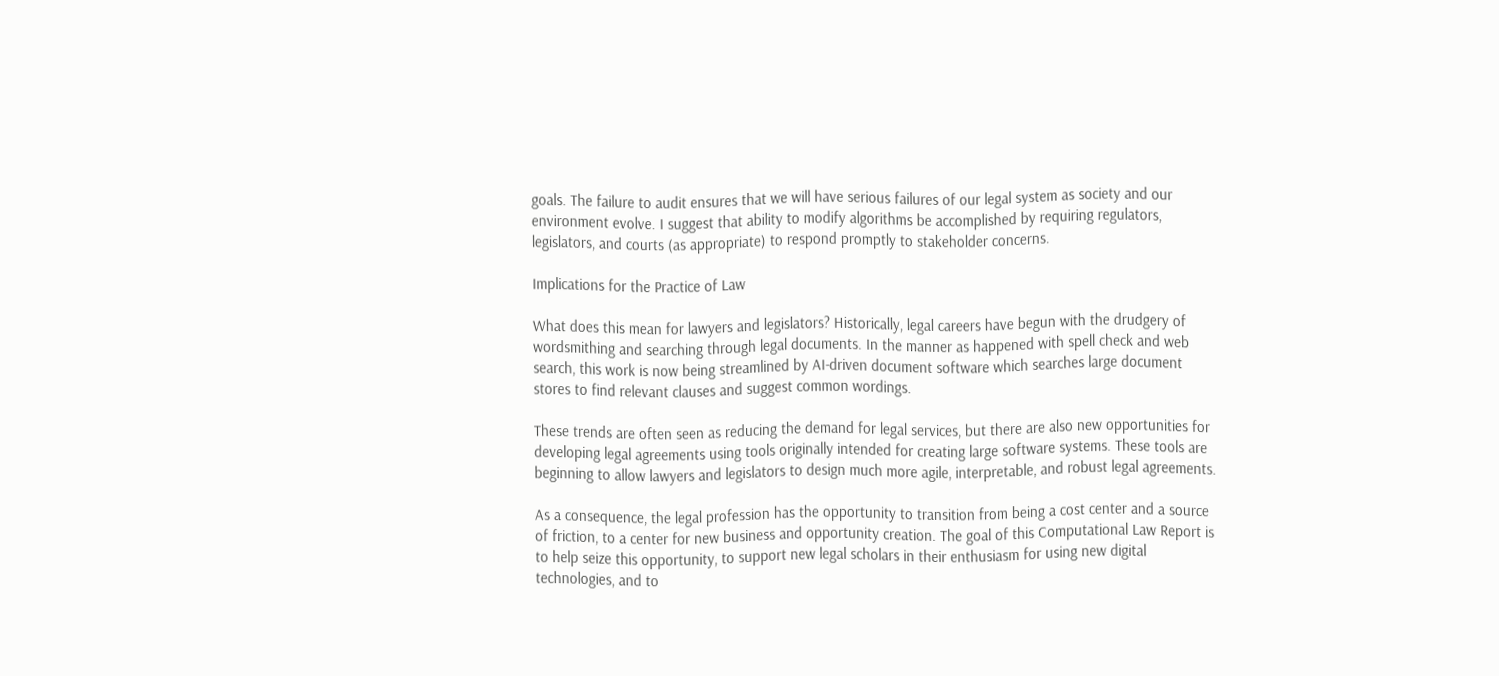goals. The failure to audit ensures that we will have serious failures of our legal system as society and our environment evolve. I suggest that ability to modify algorithms be accomplished by requiring regulators, legislators, and courts (as appropriate) to respond promptly to stakeholder concerns.

Implications for the Practice of Law

What does this mean for lawyers and legislators? Historically, legal careers have begun with the drudgery of wordsmithing and searching through legal documents. In the manner as happened with spell check and web search, this work is now being streamlined by AI-driven document software which searches large document stores to find relevant clauses and suggest common wordings.

These trends are often seen as reducing the demand for legal services, but there are also new opportunities for developing legal agreements using tools originally intended for creating large software systems. These tools are beginning to allow lawyers and legislators to design much more agile, interpretable, and robust legal agreements.

As a consequence, the legal profession has the opportunity to transition from being a cost center and a source of friction, to a center for new business and opportunity creation. The goal of this Computational Law Report is to help seize this opportunity, to support new legal scholars in their enthusiasm for using new digital technologies, and to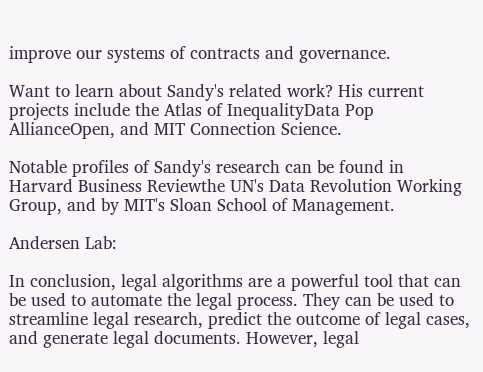improve our systems of contracts and governance.

Want to learn about Sandy's related work? His current projects include the Atlas of InequalityData Pop AllianceOpen, and MIT Connection Science.

Notable profiles of Sandy's research can be found in Harvard Business Reviewthe UN's Data Revolution Working Group, and by MIT's Sloan School of Management.

Andersen Lab:

In conclusion, legal algorithms are a powerful tool that can be used to automate the legal process. They can be used to streamline legal research, predict the outcome of legal cases, and generate legal documents. However, legal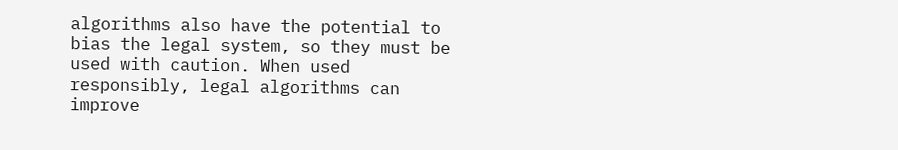algorithms also have the potential to bias the legal system, so they must be used with caution. When used responsibly, legal algorithms can improve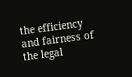the efficiency and fairness of the legal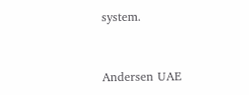system.


Andersen UAE